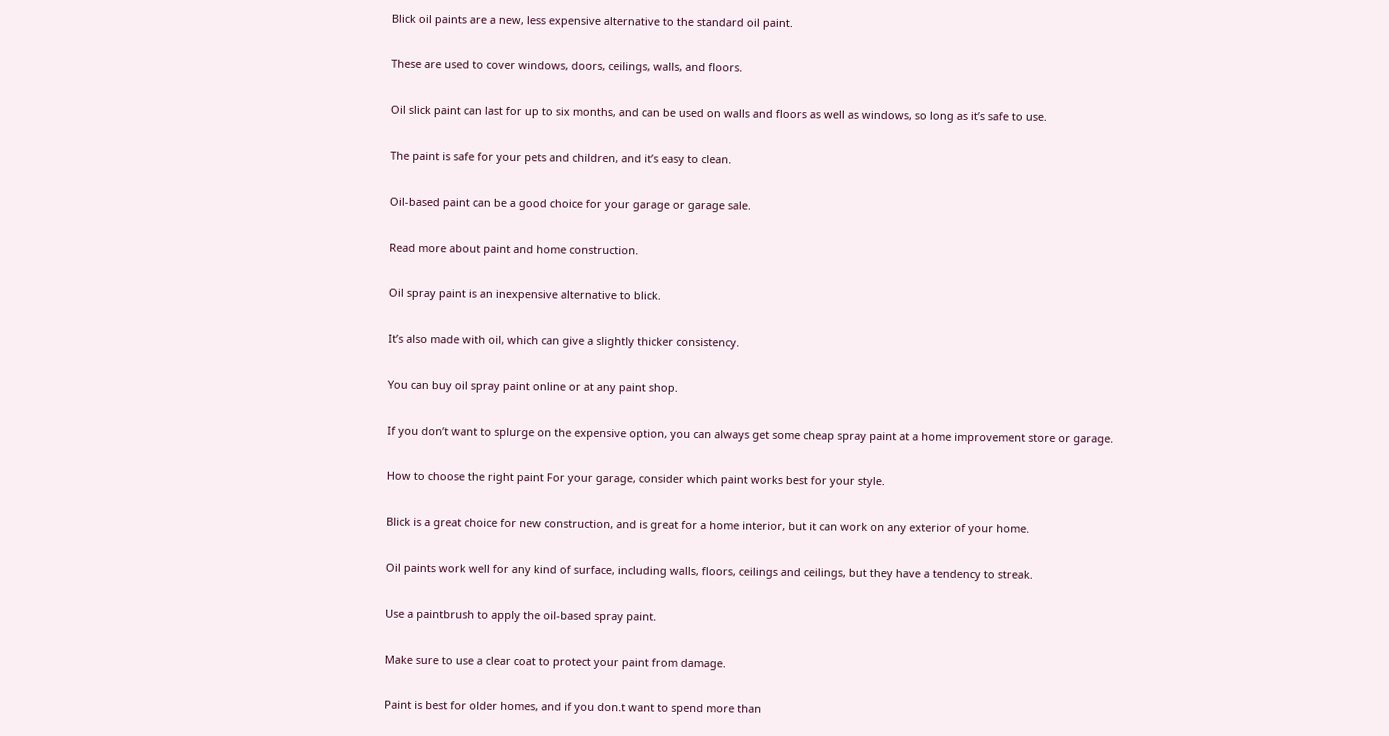Blick oil paints are a new, less expensive alternative to the standard oil paint.

These are used to cover windows, doors, ceilings, walls, and floors.

Oil slick paint can last for up to six months, and can be used on walls and floors as well as windows, so long as it’s safe to use.

The paint is safe for your pets and children, and it’s easy to clean.

Oil-based paint can be a good choice for your garage or garage sale.

Read more about paint and home construction.

Oil spray paint is an inexpensive alternative to blick.

It’s also made with oil, which can give a slightly thicker consistency.

You can buy oil spray paint online or at any paint shop.

If you don’t want to splurge on the expensive option, you can always get some cheap spray paint at a home improvement store or garage.

How to choose the right paint For your garage, consider which paint works best for your style.

Blick is a great choice for new construction, and is great for a home interior, but it can work on any exterior of your home.

Oil paints work well for any kind of surface, including walls, floors, ceilings and ceilings, but they have a tendency to streak.

Use a paintbrush to apply the oil-based spray paint.

Make sure to use a clear coat to protect your paint from damage.

Paint is best for older homes, and if you don.t want to spend more than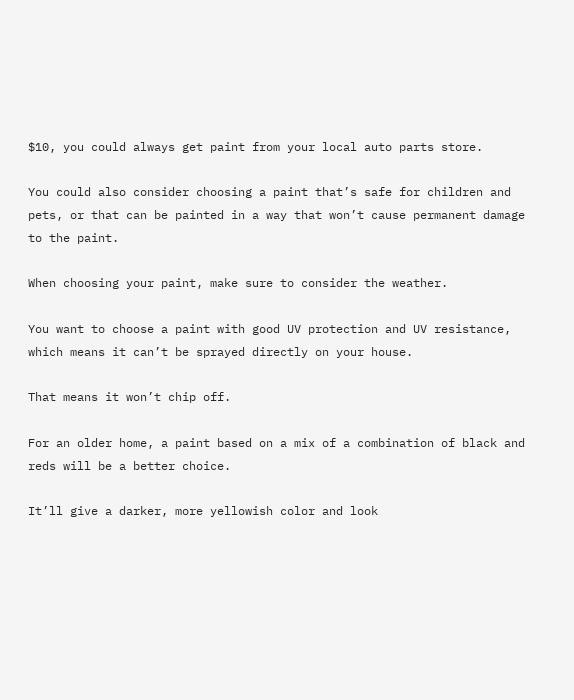$10, you could always get paint from your local auto parts store.

You could also consider choosing a paint that’s safe for children and pets, or that can be painted in a way that won’t cause permanent damage to the paint.

When choosing your paint, make sure to consider the weather.

You want to choose a paint with good UV protection and UV resistance, which means it can’t be sprayed directly on your house.

That means it won’t chip off.

For an older home, a paint based on a mix of a combination of black and reds will be a better choice.

It’ll give a darker, more yellowish color and look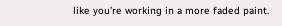like you’re working in a more faded paint.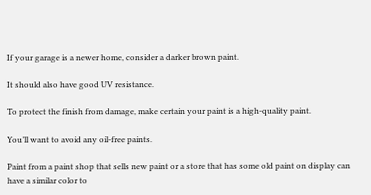If your garage is a newer home, consider a darker brown paint.

It should also have good UV resistance.

To protect the finish from damage, make certain your paint is a high-quality paint.

You’ll want to avoid any oil-free paints.

Paint from a paint shop that sells new paint or a store that has some old paint on display can have a similar color to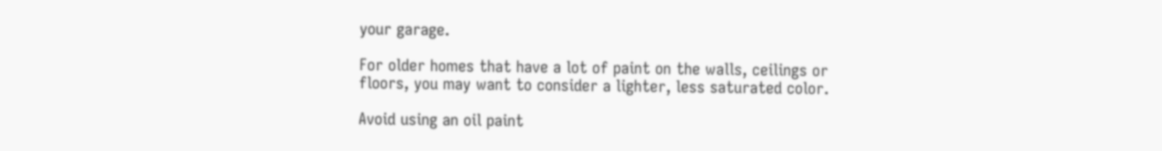your garage.

For older homes that have a lot of paint on the walls, ceilings or floors, you may want to consider a lighter, less saturated color.

Avoid using an oil paint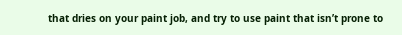that dries on your paint job, and try to use paint that isn’t prone to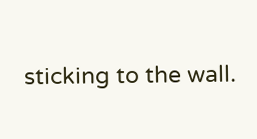sticking to the wall.